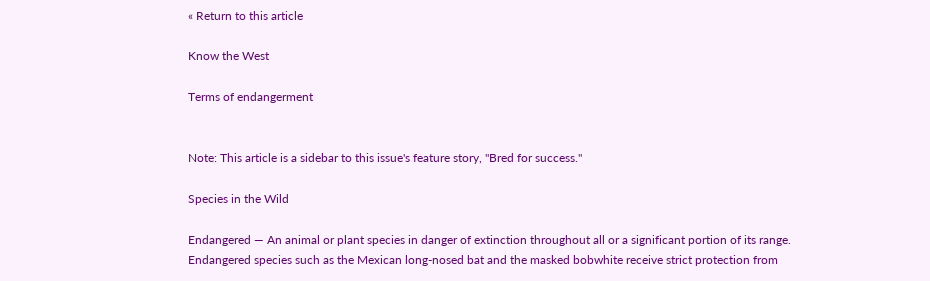« Return to this article

Know the West

Terms of endangerment


Note: This article is a sidebar to this issue's feature story, "Bred for success."

Species in the Wild

Endangered — An animal or plant species in danger of extinction throughout all or a significant portion of its range. Endangered species such as the Mexican long-nosed bat and the masked bobwhite receive strict protection from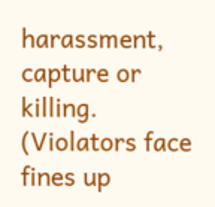harassment, capture or killing. (Violators face fines up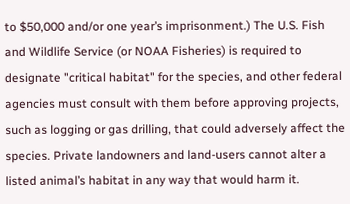to $50,000 and/or one year’s imprisonment.) The U.S. Fish and Wildlife Service (or NOAA Fisheries) is required to designate "critical habitat" for the species, and other federal agencies must consult with them before approving projects, such as logging or gas drilling, that could adversely affect the species. Private landowners and land-users cannot alter a listed animal’s habitat in any way that would harm it.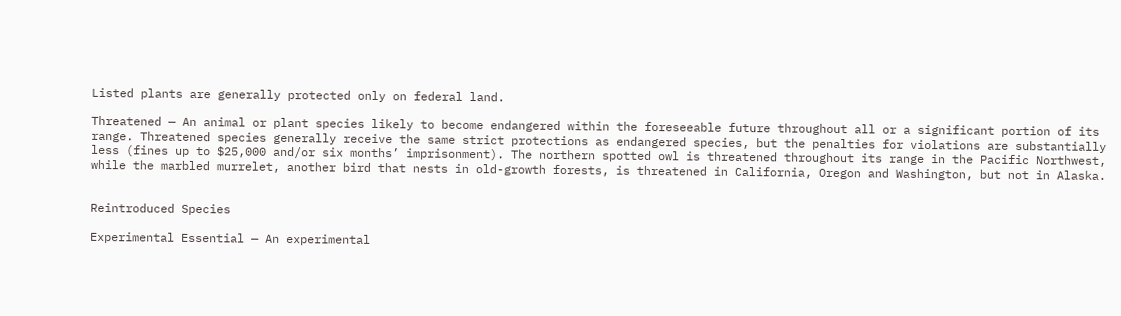Listed plants are generally protected only on federal land.

Threatened — An animal or plant species likely to become endangered within the foreseeable future throughout all or a significant portion of its range. Threatened species generally receive the same strict protections as endangered species, but the penalties for violations are substantially less (fines up to $25,000 and/or six months’ imprisonment). The northern spotted owl is threatened throughout its range in the Pacific Northwest, while the marbled murrelet, another bird that nests in old-growth forests, is threatened in California, Oregon and Washington, but not in Alaska.


Reintroduced Species

Experimental Essential — An experimental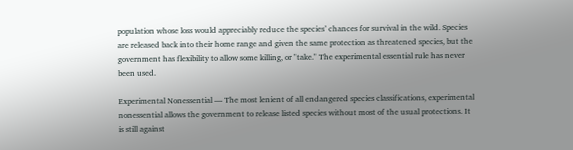population whose loss would appreciably reduce the species’ chances for survival in the wild. Species are released back into their home range and given the same protection as threatened species, but the government has flexibility to allow some killing, or "take." The experimental essential rule has never been used.

Experimental Nonessential — The most lenient of all endangered species classifications, experimental nonessential allows the government to release listed species without most of the usual protections. It is still against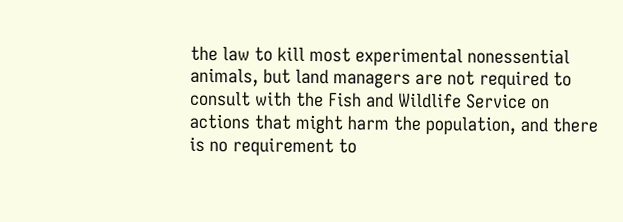the law to kill most experimental nonessential animals, but land managers are not required to consult with the Fish and Wildlife Service on actions that might harm the population, and there is no requirement to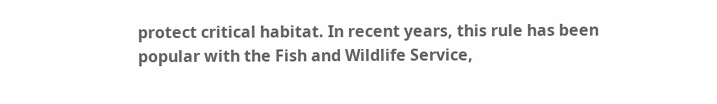protect critical habitat. In recent years, this rule has been popular with the Fish and Wildlife Service,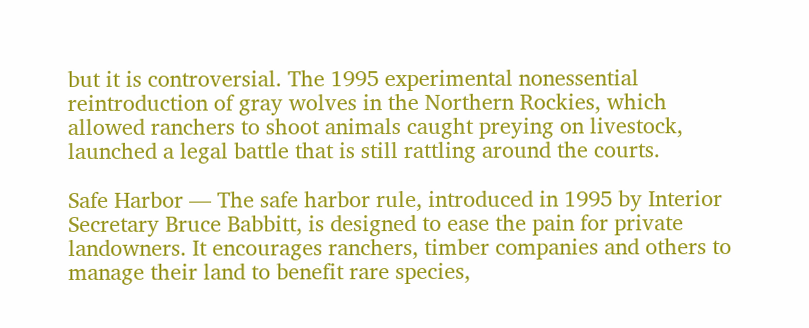but it is controversial. The 1995 experimental nonessential reintroduction of gray wolves in the Northern Rockies, which allowed ranchers to shoot animals caught preying on livestock, launched a legal battle that is still rattling around the courts.

Safe Harbor — The safe harbor rule, introduced in 1995 by Interior Secretary Bruce Babbitt, is designed to ease the pain for private landowners. It encourages ranchers, timber companies and others to manage their land to benefit rare species,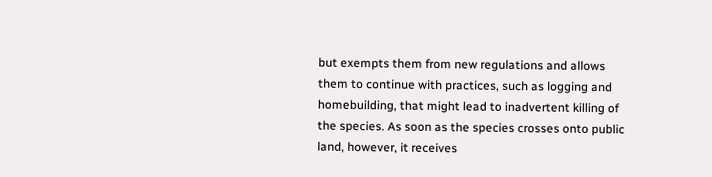but exempts them from new regulations and allows them to continue with practices, such as logging and homebuilding, that might lead to inadvertent killing of the species. As soon as the species crosses onto public land, however, it receives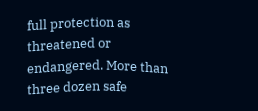full protection as threatened or endangered. More than three dozen safe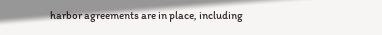harbor agreements are in place, including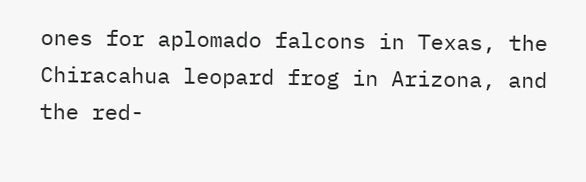ones for aplomado falcons in Texas, the Chiracahua leopard frog in Arizona, and the red-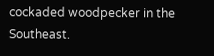cockaded woodpecker in the Southeast.